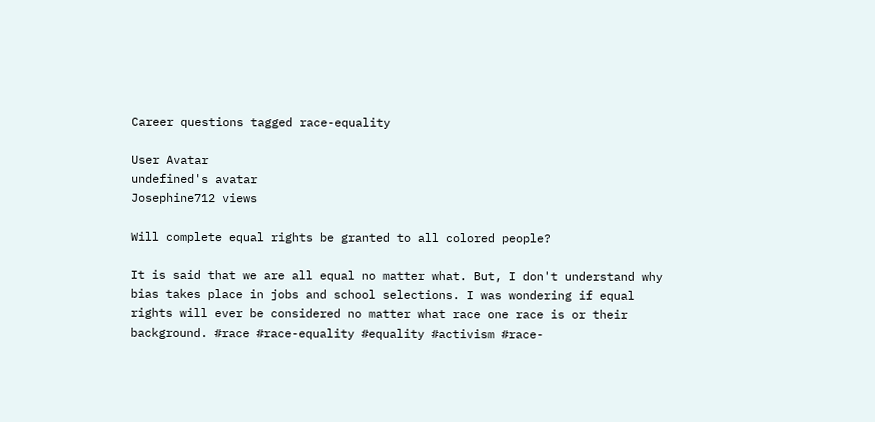Career questions tagged race-equality

User Avatar
undefined's avatar
Josephine712 views

Will complete equal rights be granted to all colored people?

It is said that we are all equal no matter what. But, I don't understand why bias takes place in jobs and school selections. I was wondering if equal rights will ever be considered no matter what race one race is or their background. #race #race-equality #equality #activism #race-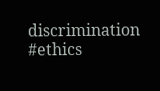discrimination #ethics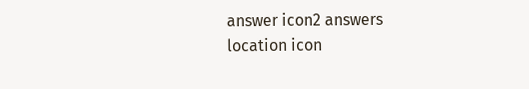answer icon2 answers
location icon